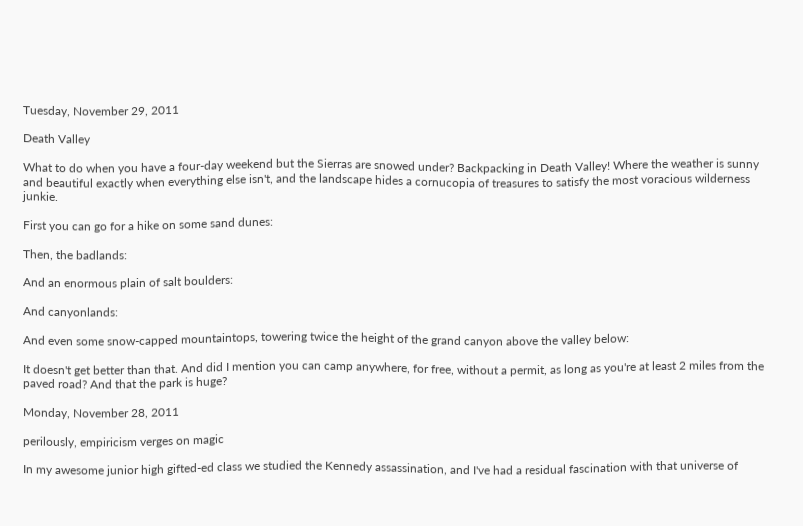Tuesday, November 29, 2011

Death Valley

What to do when you have a four-day weekend but the Sierras are snowed under? Backpacking in Death Valley! Where the weather is sunny and beautiful exactly when everything else isn't, and the landscape hides a cornucopia of treasures to satisfy the most voracious wilderness junkie.

First you can go for a hike on some sand dunes:

Then, the badlands:

And an enormous plain of salt boulders:

And canyonlands:

And even some snow-capped mountaintops, towering twice the height of the grand canyon above the valley below:

It doesn't get better than that. And did I mention you can camp anywhere, for free, without a permit, as long as you're at least 2 miles from the paved road? And that the park is huge?

Monday, November 28, 2011

perilously, empiricism verges on magic

In my awesome junior high gifted-ed class we studied the Kennedy assassination, and I've had a residual fascination with that universe of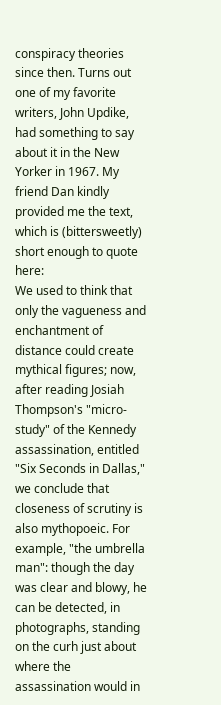conspiracy theories since then. Turns out one of my favorite writers, John Updike, had something to say about it in the New Yorker in 1967. My friend Dan kindly provided me the text, which is (bittersweetly) short enough to quote here:
We used to think that only the vagueness and enchantment of distance could create mythical figures; now, after reading Josiah Thompson's "micro-study" of the Kennedy assassination, entitled "Six Seconds in Dallas," we conclude that closeness of scrutiny is also mythopoeic. For example, "the umbrella man": though the day was clear and blowy, he can be detected, in photographs, standing on the curh just about where the assassination would in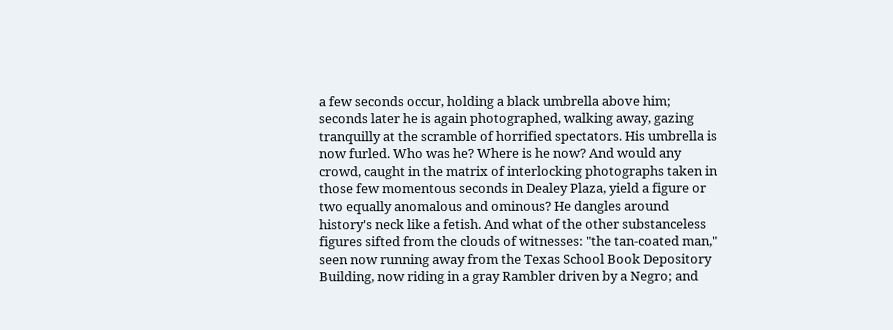a few seconds occur, holding a black umbrella above him; seconds later he is again photographed, walking away, gazing tranquilly at the scramble of horrified spectators. His umbrella is now furled. Who was he? Where is he now? And would any crowd, caught in the matrix of interlocking photographs taken in those few momentous seconds in Dealey Plaza, yield a figure or two equally anomalous and ominous? He dangles around history's neck like a fetish. And what of the other substanceless figures sifted from the clouds of witnesses: "the tan-coated man," seen now running away from the Texas School Book Depository Building, now riding in a gray Rambler driven by a Negro; and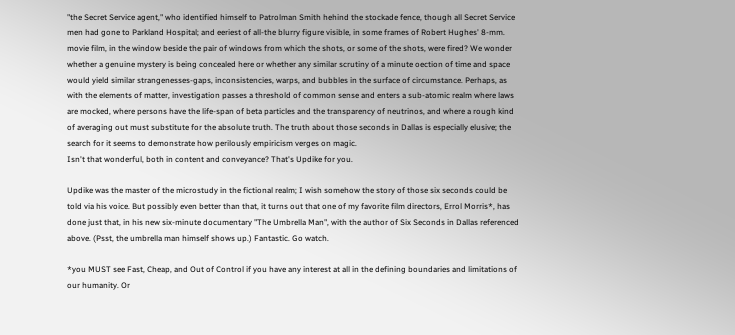"the Secret Service agent," who identified himself to Patrolman Smith hehind the stockade fence, though all Secret Service men had gone to Parkland Hospital; and eeriest of all-the blurry figure visible, in some frames of Robert Hughes' 8-mm. movie film, in the window beside the pair of windows from which the shots, or some of the shots, were fired? We wonder whether a genuine mystery is being concealed here or whether any similar scrutiny of a minute oection of time and space would yield similar strangenesses-gaps, inconsistencies, warps, and bubbles in the surface of circumstance. Perhaps, as with the elements of matter, investigation passes a threshold of common sense and enters a sub-atomic realm where laws are mocked, where persons have the life-span of beta particles and the transparency of neutrinos, and where a rough kind of averaging out must substitute for the absolute truth. The truth about those seconds in Dallas is especially elusive; the search for it seems to demonstrate how perilously empiricism verges on magic.
Isn't that wonderful, both in content and conveyance? That's Updike for you.

Updike was the master of the microstudy in the fictional realm; I wish somehow the story of those six seconds could be told via his voice. But possibly even better than that, it turns out that one of my favorite film directors, Errol Morris*, has done just that, in his new six-minute documentary "The Umbrella Man", with the author of Six Seconds in Dallas referenced above. (Psst, the umbrella man himself shows up.) Fantastic. Go watch.

*you MUST see Fast, Cheap, and Out of Control if you have any interest at all in the defining boundaries and limitations of our humanity. Or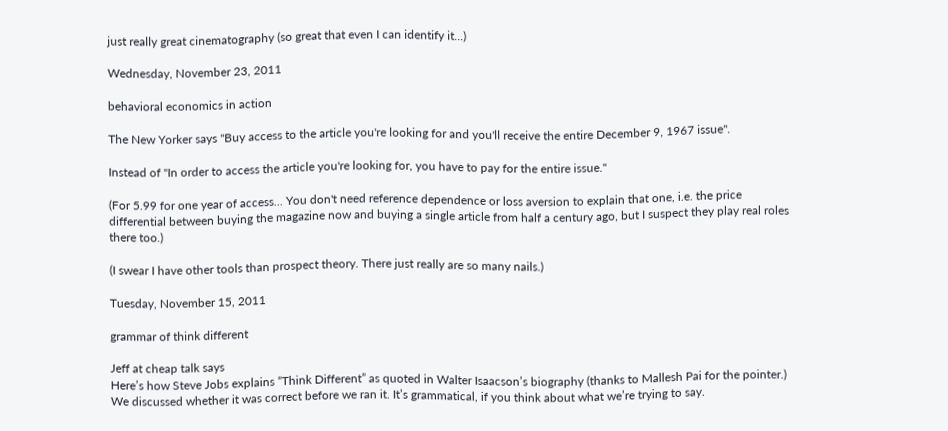just really great cinematography (so great that even I can identify it...)

Wednesday, November 23, 2011

behavioral economics in action

The New Yorker says "Buy access to the article you're looking for and you'll receive the entire December 9, 1967 issue".

Instead of "In order to access the article you're looking for, you have to pay for the entire issue."

(For 5.99 for one year of access... You don't need reference dependence or loss aversion to explain that one, i.e. the price differential between buying the magazine now and buying a single article from half a century ago, but I suspect they play real roles there too.)

(I swear I have other tools than prospect theory. There just really are so many nails.)

Tuesday, November 15, 2011

grammar of think different

Jeff at cheap talk says
Here’s how Steve Jobs explains “Think Different” as quoted in Walter Isaacson’s biography (thanks to Mallesh Pai for the pointer.)
We discussed whether it was correct before we ran it. It’s grammatical, if you think about what we’re trying to say.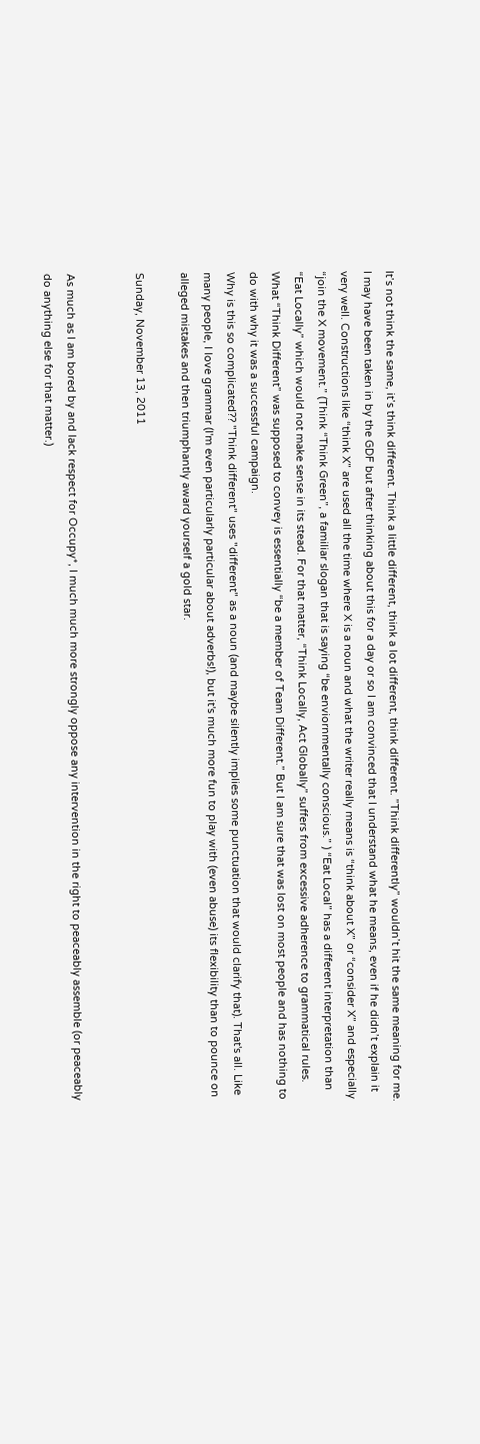It’s not think the same, it’s think different. Think a little different, think a lot different, think different. ”Think differently” wouldn’t hit the same meaning for me.
I may have been taken in by the GDF but after thinking about this for a day or so I am convinced that I understand what he means, even if he didn’t explain it very well. Constructions like “think X” are used all the time where X is a noun and what the writer really means is “think about X” or “consider X” and especially “join the X movement.” (Think “Think Green”, a familiar slogan that is saying “be enviornmentally conscious.” ) “Eat Local” has a different interpretation than “Eat Locally” which would not make sense in its stead. For that matter, “Think Locally, Act Globally” suffers from excessive adherence to grammatical rules. What “Think Different” was supposed to convey is essentially “be a member of Team Different.” But I am sure that was lost on most people and has nothing to do with why it was a successful campaign.
Why is this so complicated?? "Think different" uses "different" as a noun (and maybe silently implies some punctuation that would clarify that). That's all. Like many people, I love grammar (I'm even particularly particular about adverbs!), but it's much more fun to play with (even abuse) its flexibility than to pounce on alleged mistakes and then triumphantly award yourself a gold star.

Sunday, November 13, 2011


As much as I am bored by and lack respect for Occupy*, I much much more strongly oppose any intervention in the right to peaceably assemble (or peaceably do anything else for that matter.)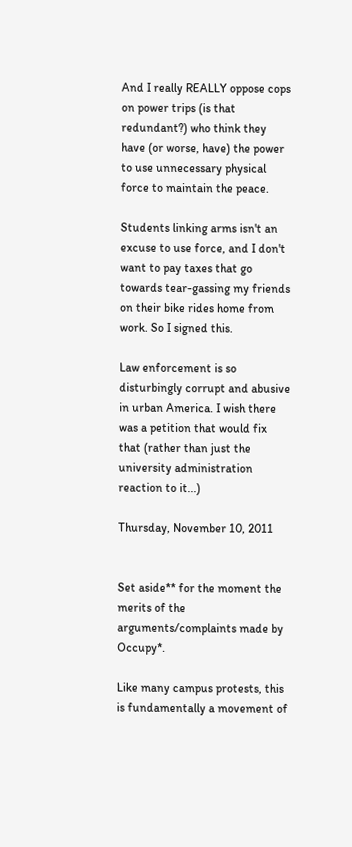And I really REALLY oppose cops on power trips (is that redundant?) who think they have (or worse, have) the power to use unnecessary physical force to maintain the peace.

Students linking arms isn't an excuse to use force, and I don't want to pay taxes that go towards tear-gassing my friends on their bike rides home from work. So I signed this.

Law enforcement is so disturbingly corrupt and abusive in urban America. I wish there was a petition that would fix that (rather than just the university administration reaction to it...)

Thursday, November 10, 2011


Set aside** for the moment the merits of the arguments/complaints made by Occupy*.

Like many campus protests, this is fundamentally a movement of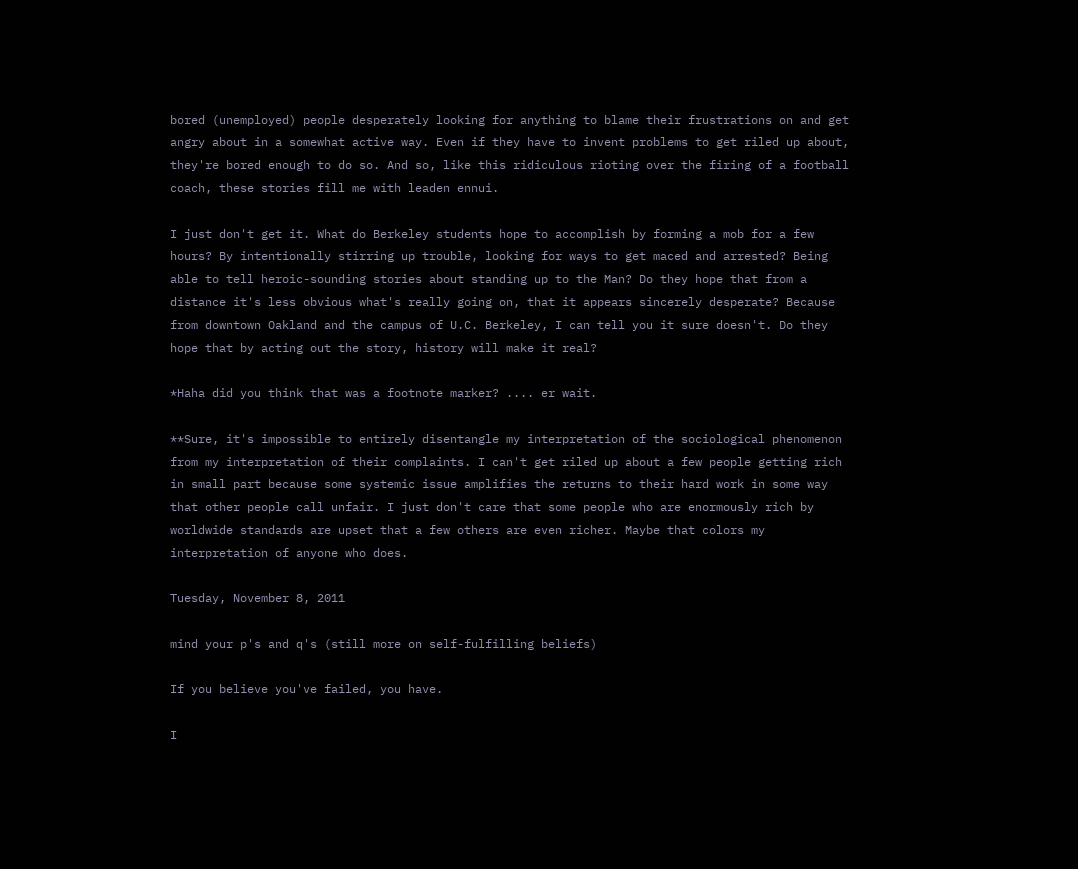bored (unemployed) people desperately looking for anything to blame their frustrations on and get angry about in a somewhat active way. Even if they have to invent problems to get riled up about, they're bored enough to do so. And so, like this ridiculous rioting over the firing of a football coach, these stories fill me with leaden ennui.

I just don't get it. What do Berkeley students hope to accomplish by forming a mob for a few hours? By intentionally stirring up trouble, looking for ways to get maced and arrested? Being able to tell heroic-sounding stories about standing up to the Man? Do they hope that from a distance it's less obvious what's really going on, that it appears sincerely desperate? Because from downtown Oakland and the campus of U.C. Berkeley, I can tell you it sure doesn't. Do they hope that by acting out the story, history will make it real?

*Haha did you think that was a footnote marker? .... er wait.

**Sure, it's impossible to entirely disentangle my interpretation of the sociological phenomenon from my interpretation of their complaints. I can't get riled up about a few people getting rich in small part because some systemic issue amplifies the returns to their hard work in some way that other people call unfair. I just don't care that some people who are enormously rich by worldwide standards are upset that a few others are even richer. Maybe that colors my interpretation of anyone who does.

Tuesday, November 8, 2011

mind your p's and q's (still more on self-fulfilling beliefs)

If you believe you've failed, you have.

I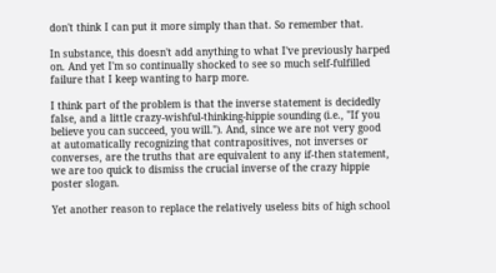don't think I can put it more simply than that. So remember that.

In substance, this doesn't add anything to what I've previously harped on. And yet I'm so continually shocked to see so much self-fulfilled failure that I keep wanting to harp more.

I think part of the problem is that the inverse statement is decidedly false, and a little crazy-wishful-thinking-hippie sounding (i.e., "If you believe you can succeed, you will."). And, since we are not very good at automatically recognizing that contrapositives, not inverses or converses, are the truths that are equivalent to any if-then statement, we are too quick to dismiss the crucial inverse of the crazy hippie poster slogan.

Yet another reason to replace the relatively useless bits of high school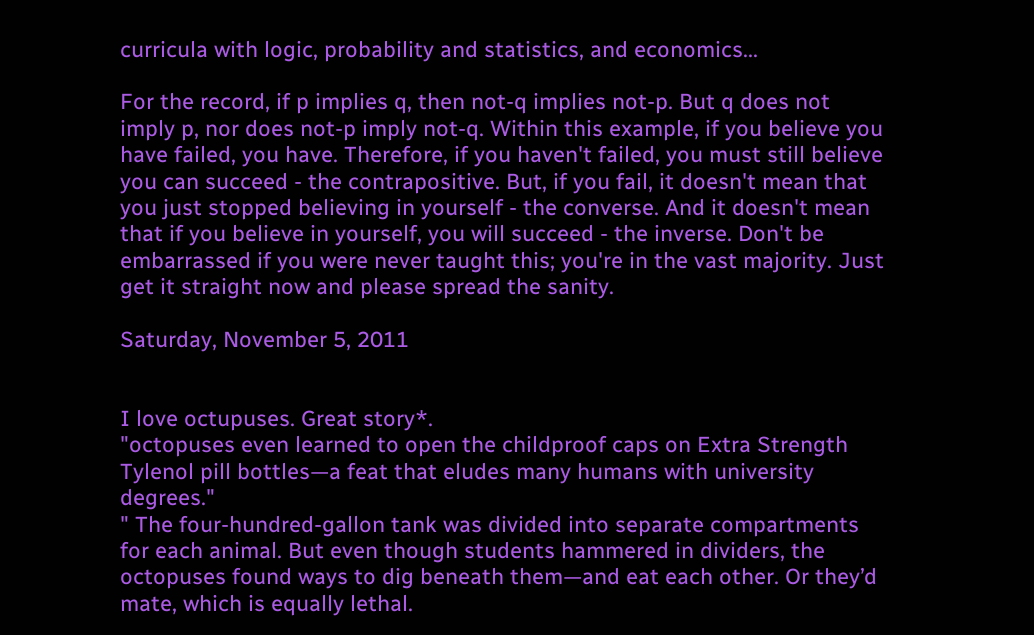curricula with logic, probability and statistics, and economics...

For the record, if p implies q, then not-q implies not-p. But q does not imply p, nor does not-p imply not-q. Within this example, if you believe you have failed, you have. Therefore, if you haven't failed, you must still believe you can succeed - the contrapositive. But, if you fail, it doesn't mean that you just stopped believing in yourself - the converse. And it doesn't mean that if you believe in yourself, you will succeed - the inverse. Don't be embarrassed if you were never taught this; you're in the vast majority. Just get it straight now and please spread the sanity.

Saturday, November 5, 2011


I love octupuses. Great story*.
"octopuses even learned to open the childproof caps on Extra Strength Tylenol pill bottles—a feat that eludes many humans with university degrees."
" The four-hundred-gallon tank was divided into separate compartments for each animal. But even though students hammered in dividers, the octopuses found ways to dig beneath them—and eat each other. Or they’d mate, which is equally lethal.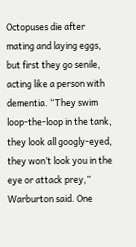Octopuses die after mating and laying eggs, but first they go senile, acting like a person with dementia. “They swim loop-the-loop in the tank, they look all googly-eyed, they won’t look you in the eye or attack prey,” Warburton said. One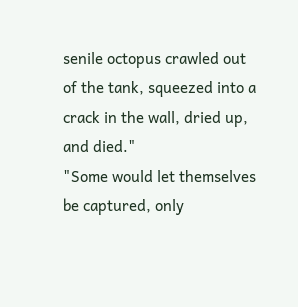senile octopus crawled out of the tank, squeezed into a crack in the wall, dried up, and died."
"Some would let themselves be captured, only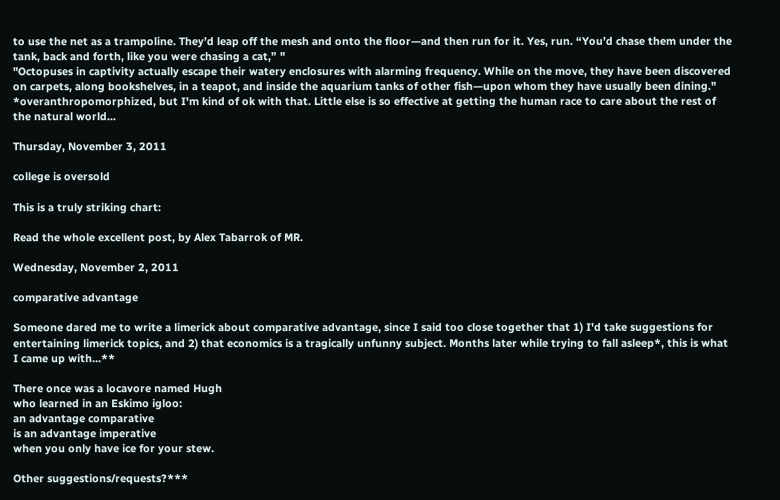to use the net as a trampoline. They’d leap off the mesh and onto the floor—and then run for it. Yes, run. “You’d chase them under the tank, back and forth, like you were chasing a cat,” "
"Octopuses in captivity actually escape their watery enclosures with alarming frequency. While on the move, they have been discovered on carpets, along bookshelves, in a teapot, and inside the aquarium tanks of other fish—upon whom they have usually been dining."
*overanthropomorphized, but I'm kind of ok with that. Little else is so effective at getting the human race to care about the rest of the natural world...

Thursday, November 3, 2011

college is oversold

This is a truly striking chart:

Read the whole excellent post, by Alex Tabarrok of MR.

Wednesday, November 2, 2011

comparative advantage

Someone dared me to write a limerick about comparative advantage, since I said too close together that 1) I'd take suggestions for entertaining limerick topics, and 2) that economics is a tragically unfunny subject. Months later while trying to fall asleep*, this is what I came up with...**

There once was a locavore named Hugh
who learned in an Eskimo igloo:
an advantage comparative
is an advantage imperative
when you only have ice for your stew.

Other suggestions/requests?***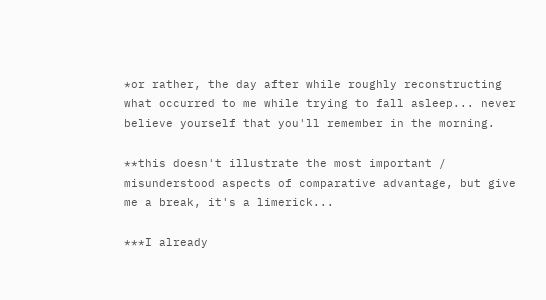*or rather, the day after while roughly reconstructing what occurred to me while trying to fall asleep... never believe yourself that you'll remember in the morning.

**this doesn't illustrate the most important / misunderstood aspects of comparative advantage, but give me a break, it's a limerick...

***I already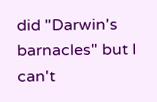did "Darwin's barnacles" but I can't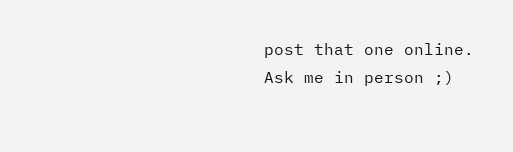post that one online. Ask me in person ;)